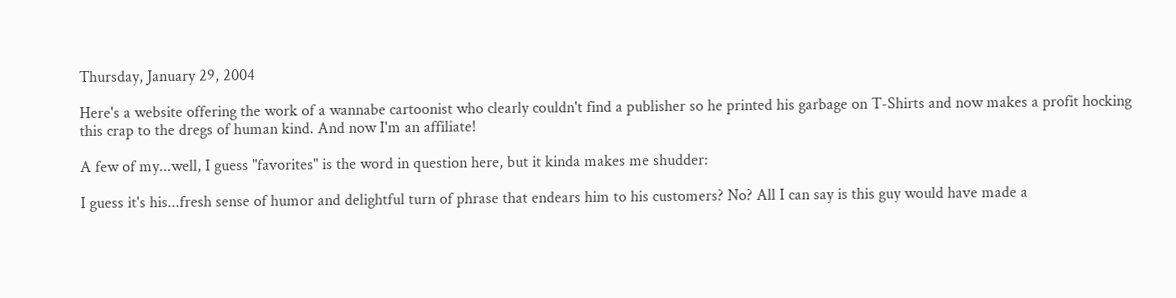Thursday, January 29, 2004

Here's a website offering the work of a wannabe cartoonist who clearly couldn't find a publisher so he printed his garbage on T-Shirts and now makes a profit hocking this crap to the dregs of human kind. And now I'm an affiliate!

A few of my...well, I guess "favorites" is the word in question here, but it kinda makes me shudder:

I guess it's his...fresh sense of humor and delightful turn of phrase that endears him to his customers? No? All I can say is this guy would have made a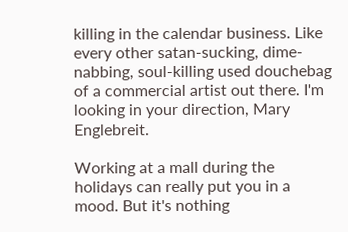killing in the calendar business. Like every other satan-sucking, dime-nabbing, soul-killing used douchebag of a commercial artist out there. I'm looking in your direction, Mary Englebreit.

Working at a mall during the holidays can really put you in a mood. But it's nothing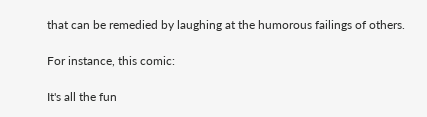that can be remedied by laughing at the humorous failings of others.

For instance, this comic:

It's all the fun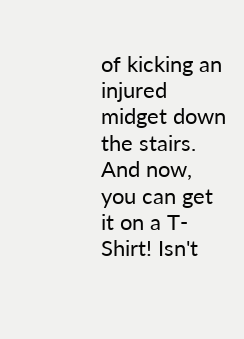of kicking an injured midget down the stairs. And now, you can get it on a T-Shirt! Isn't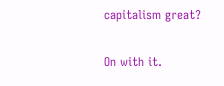capitalism great?

On with it.